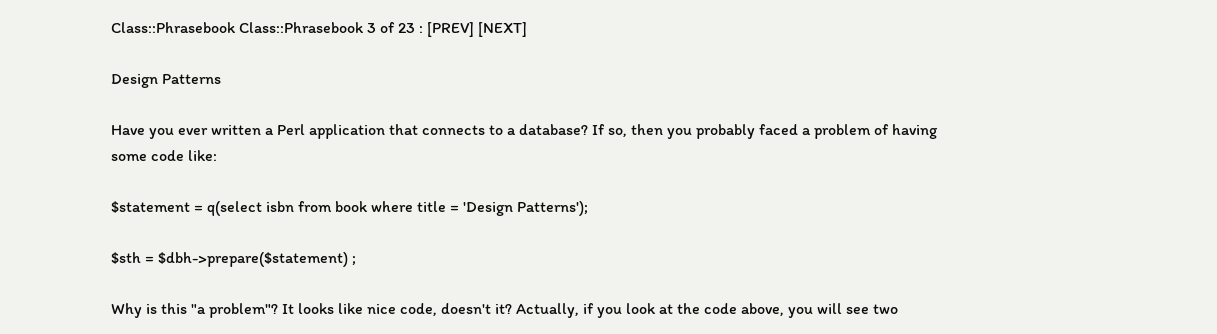Class::Phrasebook Class::Phrasebook 3 of 23 : [PREV] [NEXT]

Design Patterns

Have you ever written a Perl application that connects to a database? If so, then you probably faced a problem of having some code like:

$statement = q(select isbn from book where title = 'Design Patterns');

$sth = $dbh->prepare($statement) ;

Why is this "a problem"? It looks like nice code, doesn't it? Actually, if you look at the code above, you will see two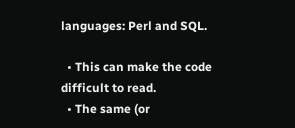languages: Perl and SQL.

  • This can make the code difficult to read.
  • The same (or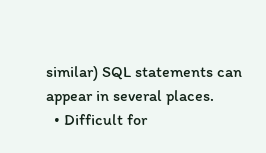similar) SQL statements can appear in several places.
  • Difficult for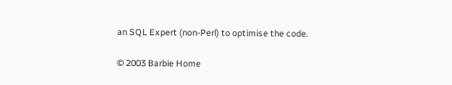an SQL Expert (non-Perl) to optimise the code.

© 2003 Barbie Home